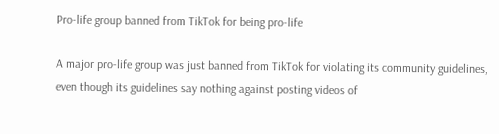Pro-life group banned from TikTok for being pro-life

A major pro-life group was just banned from TikTok for violating its community guidelines, even though its guidelines say nothing against posting videos of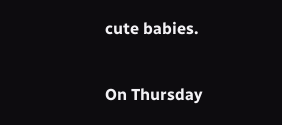cute babies.

On Thursday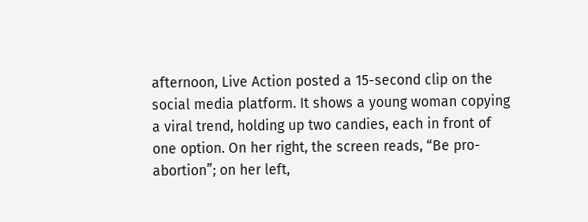afternoon, Live Action posted a 15-second clip on the social media platform. It shows a young woman copying a viral trend, holding up two candies, each in front of one option. On her right, the screen reads, “Be pro-abortion”; on her left,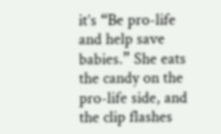it’s “Be pro-life and help save babies.” She eats the candy on the pro-life side, and the clip flashes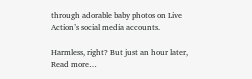through adorable baby photos on Live Action’s social media accounts.

Harmless, right? But just an hour later,
Read more…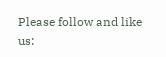Please follow and like us: